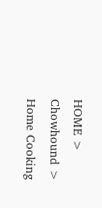HOME > Chowhound > Home Cooking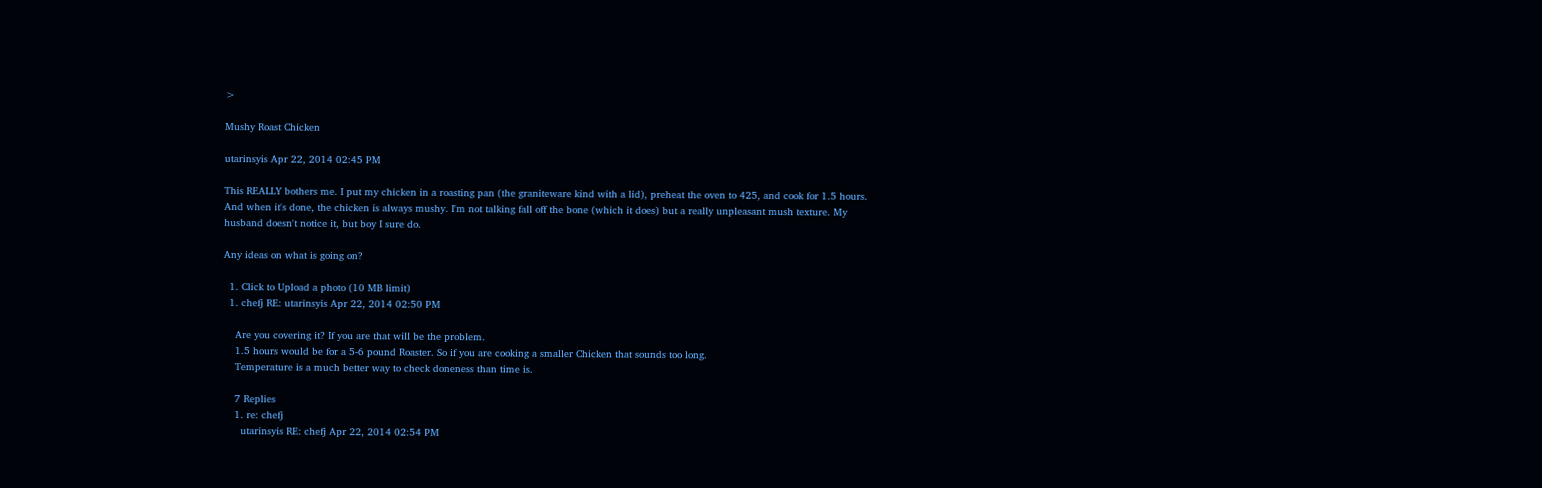>

Mushy Roast Chicken

utarinsyis Apr 22, 2014 02:45 PM

This REALLY bothers me. I put my chicken in a roasting pan (the graniteware kind with a lid), preheat the oven to 425, and cook for 1.5 hours. And when it's done, the chicken is always mushy. I'm not talking fall off the bone (which it does) but a really unpleasant mush texture. My husband doesn't notice it, but boy I sure do.

Any ideas on what is going on?

  1. Click to Upload a photo (10 MB limit)
  1. chefj RE: utarinsyis Apr 22, 2014 02:50 PM

    Are you covering it? If you are that will be the problem.
    1.5 hours would be for a 5-6 pound Roaster. So if you are cooking a smaller Chicken that sounds too long.
    Temperature is a much better way to check doneness than time is.

    7 Replies
    1. re: chefj
      utarinsyis RE: chefj Apr 22, 2014 02:54 PM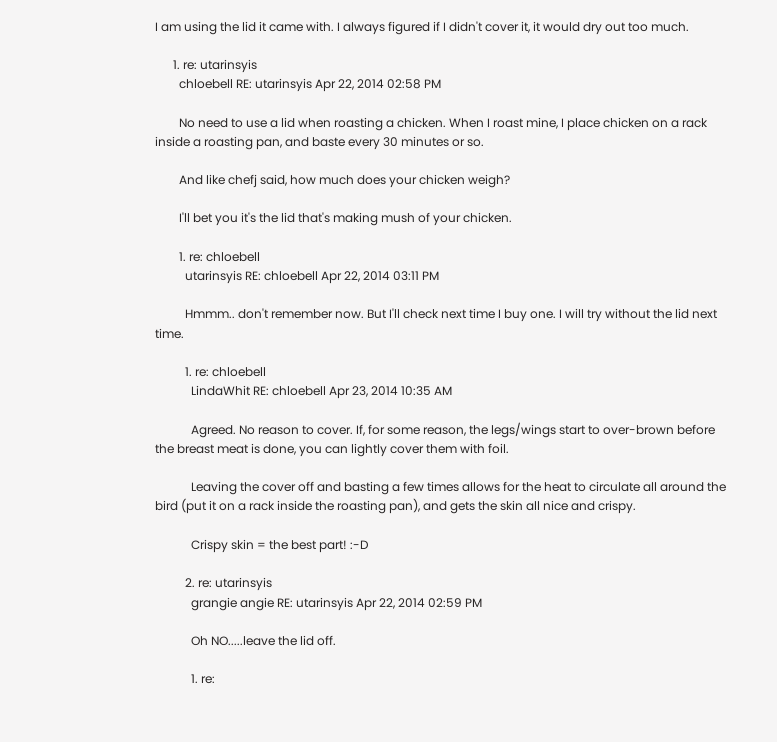I am using the lid it came with. I always figured if I didn't cover it, it would dry out too much.

      1. re: utarinsyis
        chloebell RE: utarinsyis Apr 22, 2014 02:58 PM

        No need to use a lid when roasting a chicken. When I roast mine, I place chicken on a rack inside a roasting pan, and baste every 30 minutes or so.

        And like chefj said, how much does your chicken weigh?

        I'll bet you it's the lid that's making mush of your chicken.

        1. re: chloebell
          utarinsyis RE: chloebell Apr 22, 2014 03:11 PM

          Hmmm.. don't remember now. But I'll check next time I buy one. I will try without the lid next time.

          1. re: chloebell
            LindaWhit RE: chloebell Apr 23, 2014 10:35 AM

            Agreed. No reason to cover. If, for some reason, the legs/wings start to over-brown before the breast meat is done, you can lightly cover them with foil.

            Leaving the cover off and basting a few times allows for the heat to circulate all around the bird (put it on a rack inside the roasting pan), and gets the skin all nice and crispy.

            Crispy skin = the best part! :-D

          2. re: utarinsyis
            grangie angie RE: utarinsyis Apr 22, 2014 02:59 PM

            Oh NO.....leave the lid off.

            1. re: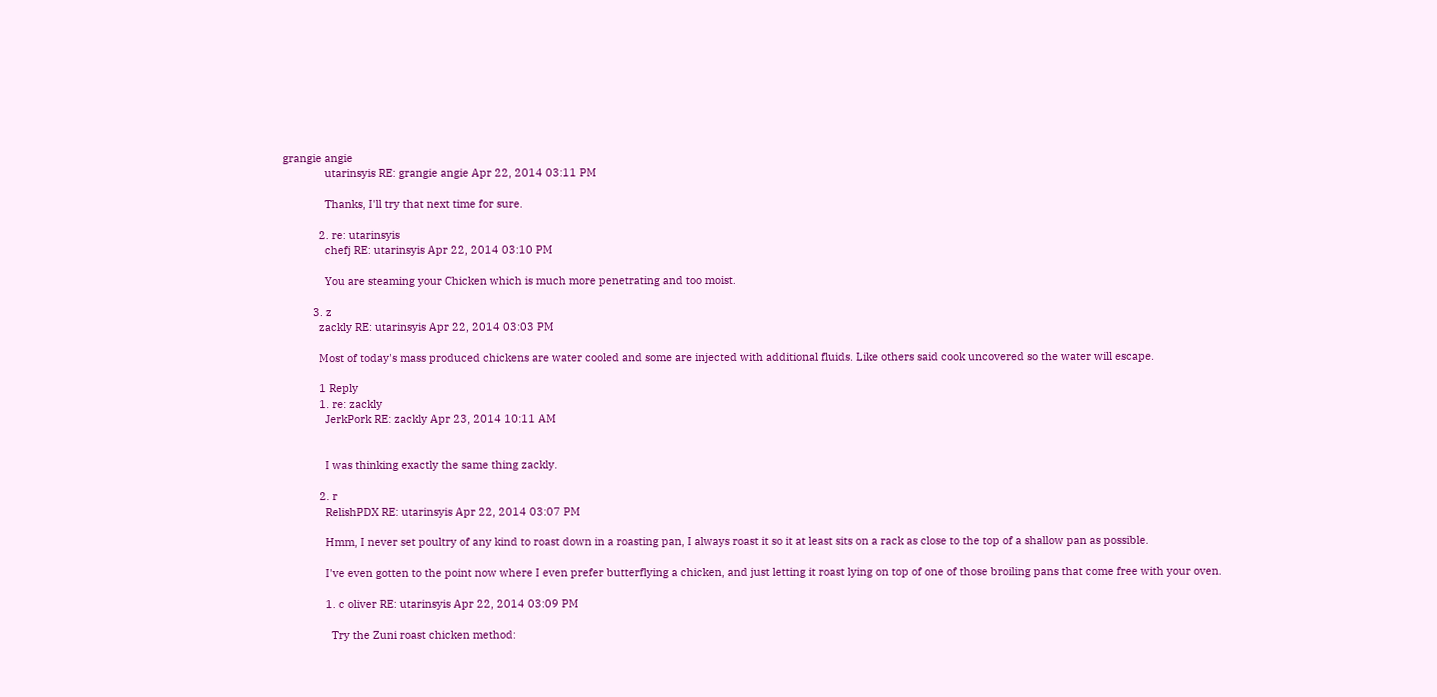grangie angie
              utarinsyis RE: grangie angie Apr 22, 2014 03:11 PM

              Thanks, I'll try that next time for sure.

            2. re: utarinsyis
              chefj RE: utarinsyis Apr 22, 2014 03:10 PM

              You are steaming your Chicken which is much more penetrating and too moist.

          3. z
            zackly RE: utarinsyis Apr 22, 2014 03:03 PM

            Most of today's mass produced chickens are water cooled and some are injected with additional fluids. Like others said cook uncovered so the water will escape.

            1 Reply
            1. re: zackly
              JerkPork RE: zackly Apr 23, 2014 10:11 AM


              I was thinking exactly the same thing zackly.

            2. r
              RelishPDX RE: utarinsyis Apr 22, 2014 03:07 PM

              Hmm, I never set poultry of any kind to roast down in a roasting pan, I always roast it so it at least sits on a rack as close to the top of a shallow pan as possible.

              I've even gotten to the point now where I even prefer butterflying a chicken, and just letting it roast lying on top of one of those broiling pans that come free with your oven.

              1. c oliver RE: utarinsyis Apr 22, 2014 03:09 PM

                Try the Zuni roast chicken method: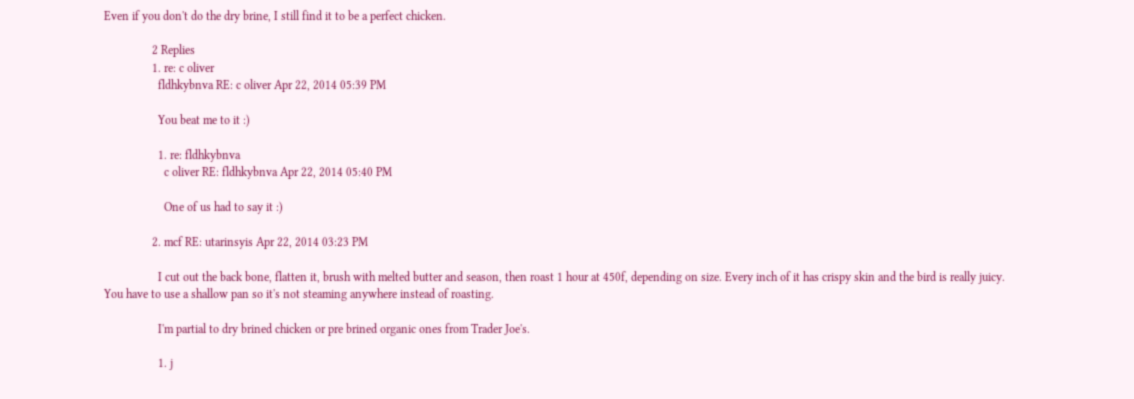Even if you don't do the dry brine, I still find it to be a perfect chicken.

                2 Replies
                1. re: c oliver
                  fldhkybnva RE: c oliver Apr 22, 2014 05:39 PM

                  You beat me to it :)

                  1. re: fldhkybnva
                    c oliver RE: fldhkybnva Apr 22, 2014 05:40 PM

                    One of us had to say it :)

                2. mcf RE: utarinsyis Apr 22, 2014 03:23 PM

                  I cut out the back bone, flatten it, brush with melted butter and season, then roast 1 hour at 450f, depending on size. Every inch of it has crispy skin and the bird is really juicy. You have to use a shallow pan so it's not steaming anywhere instead of roasting.

                  I'm partial to dry brined chicken or pre brined organic ones from Trader Joe's.

                  1. j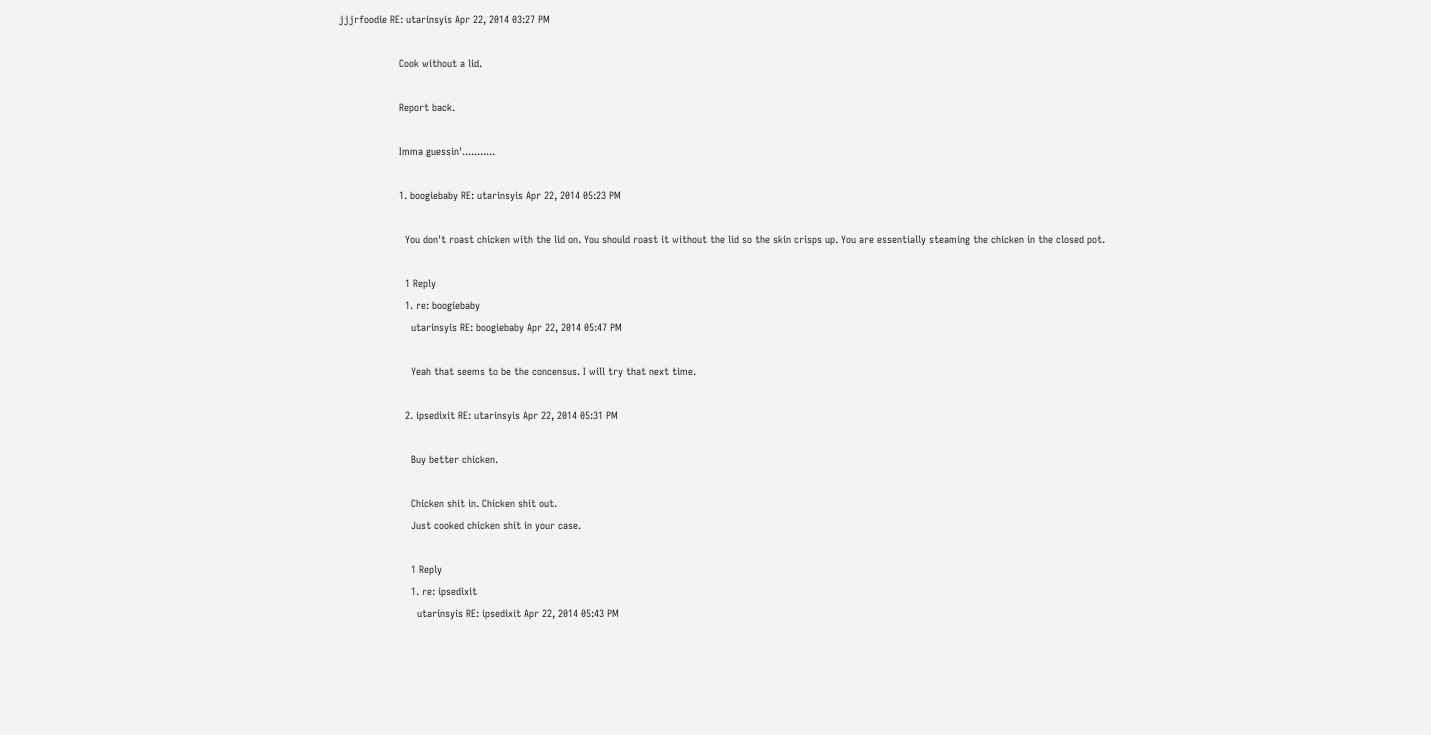jjjrfoodie RE: utarinsyis Apr 22, 2014 03:27 PM

                    Cook without a lid.

                    Report back.

                    Imma guessin'...........

                    1. boogiebaby RE: utarinsyis Apr 22, 2014 05:23 PM

                      You don't roast chicken with the lid on. You should roast it without the lid so the skin crisps up. You are essentially steaming the chicken in the closed pot.

                      1 Reply
                      1. re: boogiebaby
                        utarinsyis RE: boogiebaby Apr 22, 2014 05:47 PM

                        Yeah that seems to be the concensus. I will try that next time.

                      2. ipsedixit RE: utarinsyis Apr 22, 2014 05:31 PM

                        Buy better chicken.

                        Chicken shit in. Chicken shit out.
                        Just cooked chicken shit in your case.

                        1 Reply
                        1. re: ipsedixit
                          utarinsyis RE: ipsedixit Apr 22, 2014 05:43 PM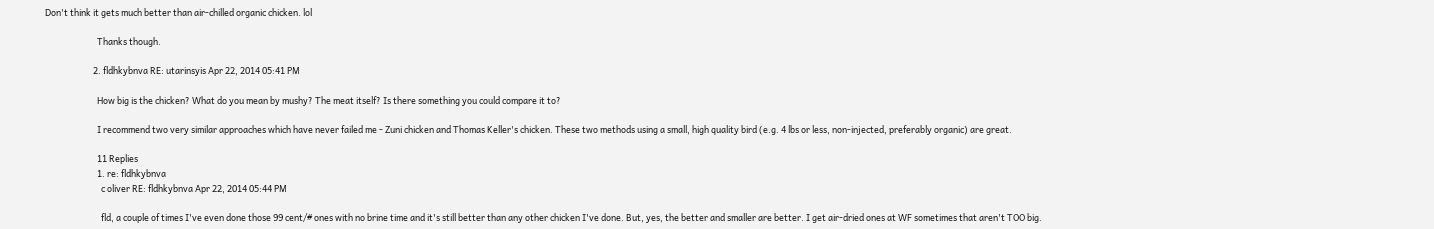Don't think it gets much better than air-chilled organic chicken. lol

                          Thanks though.

                        2. fldhkybnva RE: utarinsyis Apr 22, 2014 05:41 PM

                          How big is the chicken? What do you mean by mushy? The meat itself? Is there something you could compare it to?

                          I recommend two very similar approaches which have never failed me - Zuni chicken and Thomas Keller's chicken. These two methods using a small, high quality bird (e.g. 4 lbs or less, non-injected, preferably organic) are great.

                          11 Replies
                          1. re: fldhkybnva
                            c oliver RE: fldhkybnva Apr 22, 2014 05:44 PM

                            fld, a couple of times I've even done those 99 cent/# ones with no brine time and it's still better than any other chicken I've done. But, yes, the better and smaller are better. I get air-dried ones at WF sometimes that aren't TOO big.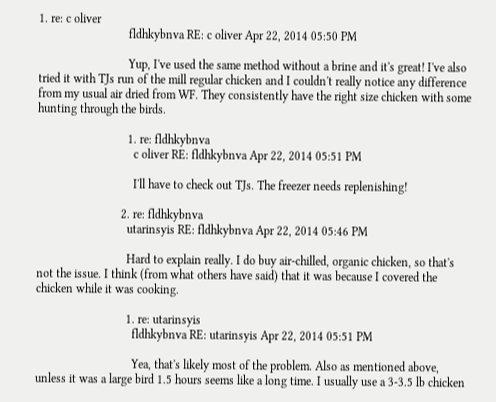1. re: c oliver
                              fldhkybnva RE: c oliver Apr 22, 2014 05:50 PM

                              Yup, I've used the same method without a brine and it's great! I've also tried it with TJs run of the mill regular chicken and I couldn't really notice any difference from my usual air dried from WF. They consistently have the right size chicken with some hunting through the birds.

                              1. re: fldhkybnva
                                c oliver RE: fldhkybnva Apr 22, 2014 05:51 PM

                                I'll have to check out TJs. The freezer needs replenishing!

                            2. re: fldhkybnva
                              utarinsyis RE: fldhkybnva Apr 22, 2014 05:46 PM

                              Hard to explain really. I do buy air-chilled, organic chicken, so that's not the issue. I think (from what others have said) that it was because I covered the chicken while it was cooking.

                              1. re: utarinsyis
                                fldhkybnva RE: utarinsyis Apr 22, 2014 05:51 PM

                                Yea, that's likely most of the problem. Also as mentioned above, unless it was a large bird 1.5 hours seems like a long time. I usually use a 3-3.5 lb chicken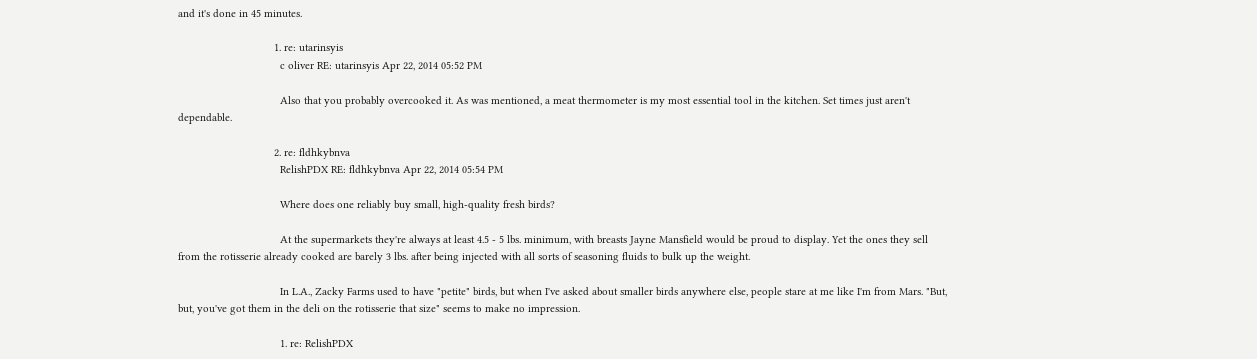and it's done in 45 minutes.

                                1. re: utarinsyis
                                  c oliver RE: utarinsyis Apr 22, 2014 05:52 PM

                                  Also that you probably overcooked it. As was mentioned, a meat thermometer is my most essential tool in the kitchen. Set times just aren't dependable.

                                2. re: fldhkybnva
                                  RelishPDX RE: fldhkybnva Apr 22, 2014 05:54 PM

                                  Where does one reliably buy small, high-quality fresh birds?

                                  At the supermarkets they're always at least 4.5 - 5 lbs. minimum, with breasts Jayne Mansfield would be proud to display. Yet the ones they sell from the rotisserie already cooked are barely 3 lbs. after being injected with all sorts of seasoning fluids to bulk up the weight.

                                  In L.A., Zacky Farms used to have "petite" birds, but when I've asked about smaller birds anywhere else, people stare at me like I'm from Mars. "But, but, you've got them in the deli on the rotisserie that size" seems to make no impression.

                                  1. re: RelishPDX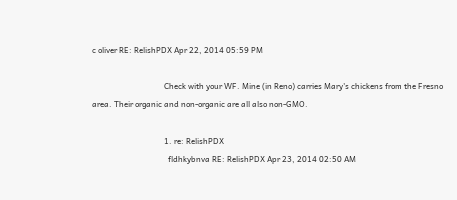c oliver RE: RelishPDX Apr 22, 2014 05:59 PM

                                    Check with your WF. Mine (in Reno) carries Mary's chickens from the Fresno area. Their organic and non-organic are all also non-GMO.

                                    1. re: RelishPDX
                                      fldhkybnva RE: RelishPDX Apr 23, 2014 02:50 AM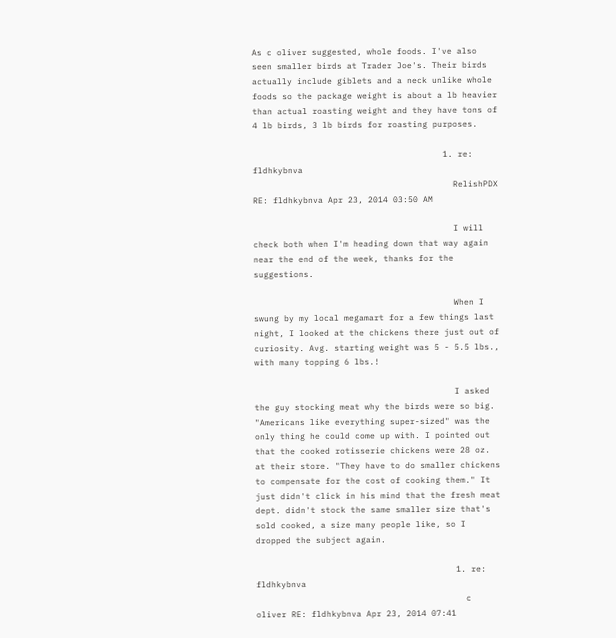As c oliver suggested, whole foods. I've also seen smaller birds at Trader Joe's. Their birds actually include giblets and a neck unlike whole foods so the package weight is about a lb heavier than actual roasting weight and they have tons of 4 lb birds, 3 lb birds for roasting purposes.

                                      1. re: fldhkybnva
                                        RelishPDX RE: fldhkybnva Apr 23, 2014 03:50 AM

                                        I will check both when I'm heading down that way again near the end of the week, thanks for the suggestions.

                                        When I swung by my local megamart for a few things last night, I looked at the chickens there just out of curiosity. Avg. starting weight was 5 - 5.5 lbs., with many topping 6 lbs.!

                                        I asked the guy stocking meat why the birds were so big. "Americans like everything super-sized" was the only thing he could come up with. I pointed out that the cooked rotisserie chickens were 28 oz. at their store. "They have to do smaller chickens to compensate for the cost of cooking them." It just didn't click in his mind that the fresh meat dept. didn't stock the same smaller size that's sold cooked, a size many people like, so I dropped the subject again.

                                        1. re: fldhkybnva
                                          c oliver RE: fldhkybnva Apr 23, 2014 07:41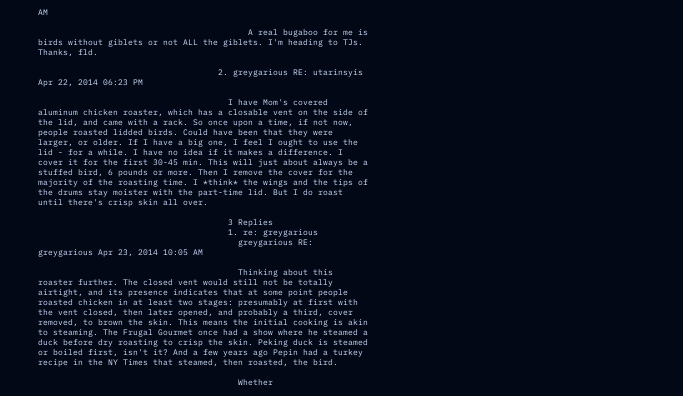AM

                                          A real bugaboo for me is birds without giblets or not ALL the giblets. I'm heading to TJs. Thanks, fld.

                                    2. greygarious RE: utarinsyis Apr 22, 2014 06:23 PM

                                      I have Mom's covered aluminum chicken roaster, which has a closable vent on the side of the lid, and came with a rack. So once upon a time, if not now, people roasted lidded birds. Could have been that they were larger, or older. If I have a big one, I feel I ought to use the lid - for a while. I have no idea if it makes a difference. I cover it for the first 30-45 min. This will just about always be a stuffed bird, 6 pounds or more. Then I remove the cover for the majority of the roasting time. I *think* the wings and the tips of the drums stay moister with the part-time lid. But I do roast until there's crisp skin all over.

                                      3 Replies
                                      1. re: greygarious
                                        greygarious RE: greygarious Apr 23, 2014 10:05 AM

                                        Thinking about this roaster further. The closed vent would still not be totally airtight, and its presence indicates that at some point people roasted chicken in at least two stages: presumably at first with the vent closed, then later opened, and probably a third, cover removed, to brown the skin. This means the initial cooking is akin to steaming. The Frugal Gourmet once had a show where he steamed a duck before dry roasting to crisp the skin. Peking duck is steamed or boiled first, isn't it? And a few years ago Pepin had a turkey recipe in the NY Times that steamed, then roasted, the bird.

                                        Whether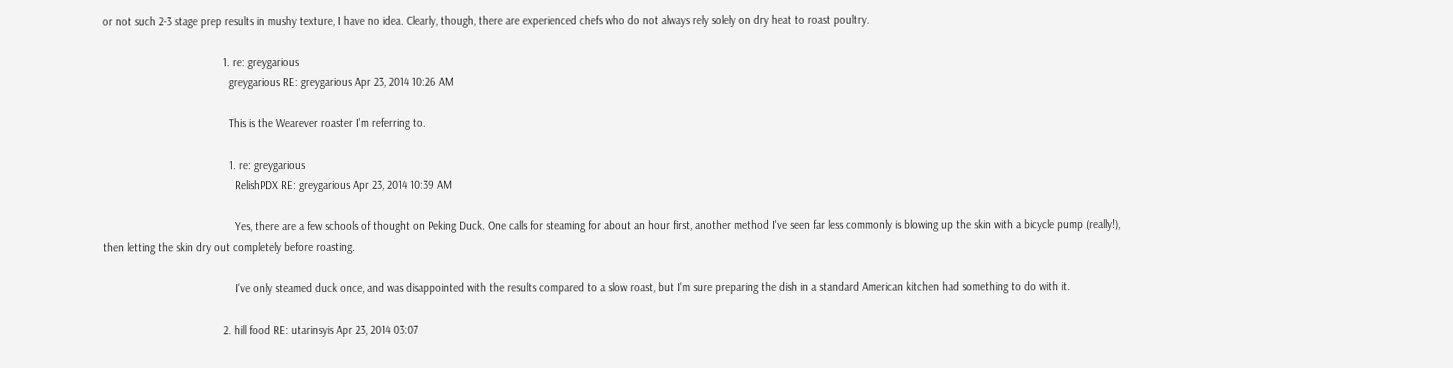or not such 2-3 stage prep results in mushy texture, I have no idea. Clearly, though, there are experienced chefs who do not always rely solely on dry heat to roast poultry.

                                        1. re: greygarious
                                          greygarious RE: greygarious Apr 23, 2014 10:26 AM

                                          This is the Wearever roaster I'm referring to.

                                          1. re: greygarious
                                            RelishPDX RE: greygarious Apr 23, 2014 10:39 AM

                                            Yes, there are a few schools of thought on Peking Duck. One calls for steaming for about an hour first, another method I've seen far less commonly is blowing up the skin with a bicycle pump (really!), then letting the skin dry out completely before roasting.

                                            I've only steamed duck once, and was disappointed with the results compared to a slow roast, but I'm sure preparing the dish in a standard American kitchen had something to do with it.

                                        2. hill food RE: utarinsyis Apr 23, 2014 03:07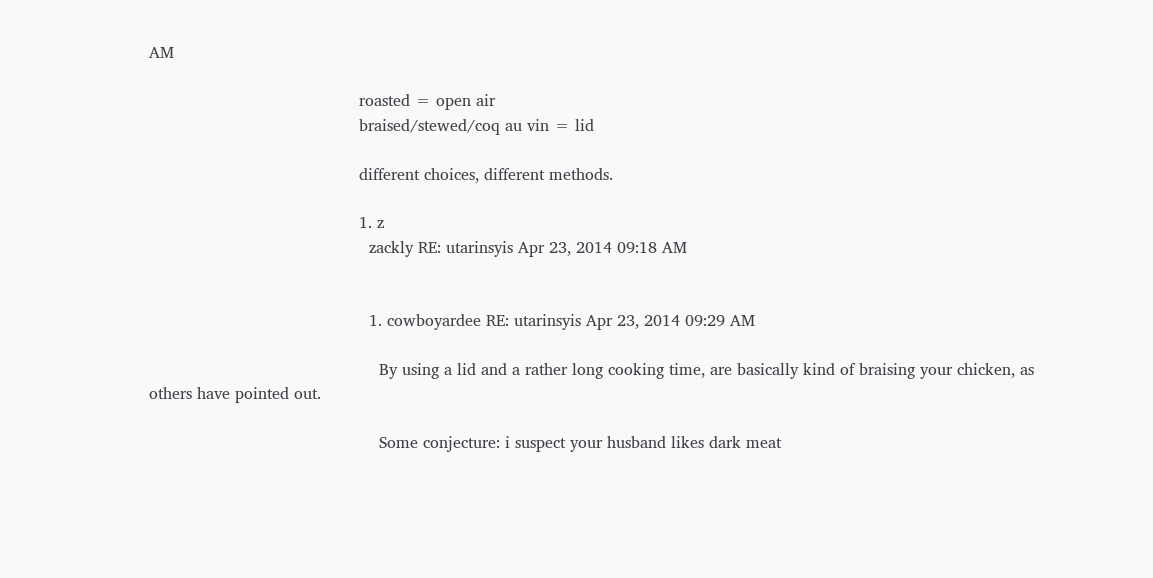AM

                                          roasted = open air
                                          braised/stewed/coq au vin = lid

                                          different choices, different methods.

                                          1. z
                                            zackly RE: utarinsyis Apr 23, 2014 09:18 AM


                                            1. cowboyardee RE: utarinsyis Apr 23, 2014 09:29 AM

                                              By using a lid and a rather long cooking time, are basically kind of braising your chicken, as others have pointed out.

                                              Some conjecture: i suspect your husband likes dark meat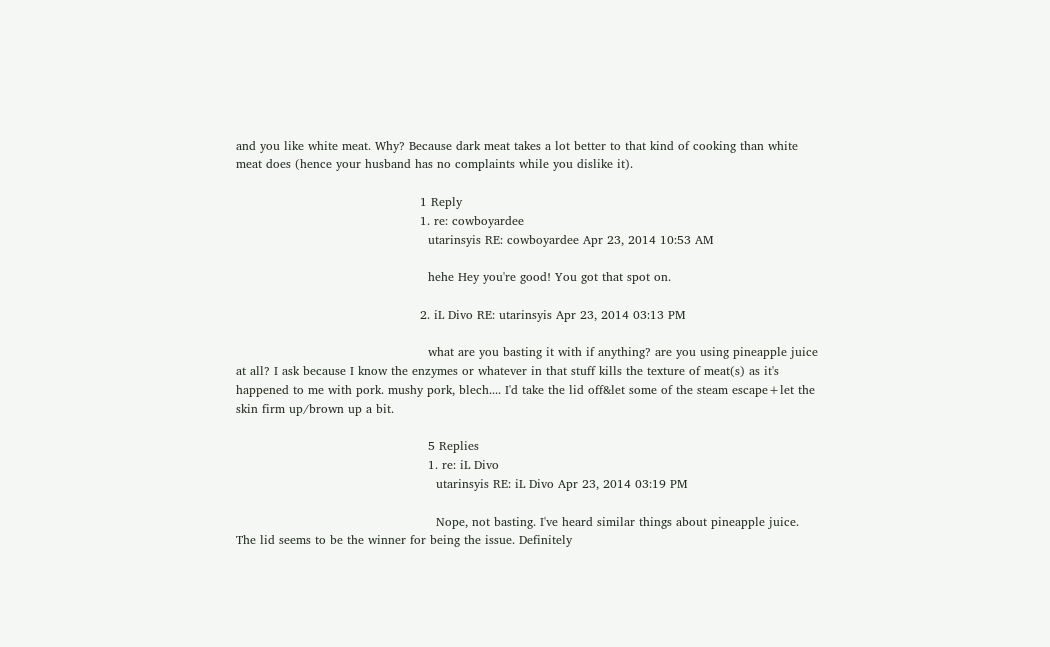and you like white meat. Why? Because dark meat takes a lot better to that kind of cooking than white meat does (hence your husband has no complaints while you dislike it).

                                              1 Reply
                                              1. re: cowboyardee
                                                utarinsyis RE: cowboyardee Apr 23, 2014 10:53 AM

                                                hehe Hey you're good! You got that spot on.

                                              2. iL Divo RE: utarinsyis Apr 23, 2014 03:13 PM

                                                what are you basting it with if anything? are you using pineapple juice at all? I ask because I know the enzymes or whatever in that stuff kills the texture of meat(s) as it's happened to me with pork. mushy pork, blech.... I'd take the lid off&let some of the steam escape+let the skin firm up/brown up a bit.

                                                5 Replies
                                                1. re: iL Divo
                                                  utarinsyis RE: iL Divo Apr 23, 2014 03:19 PM

                                                  Nope, not basting. I've heard similar things about pineapple juice. The lid seems to be the winner for being the issue. Definitely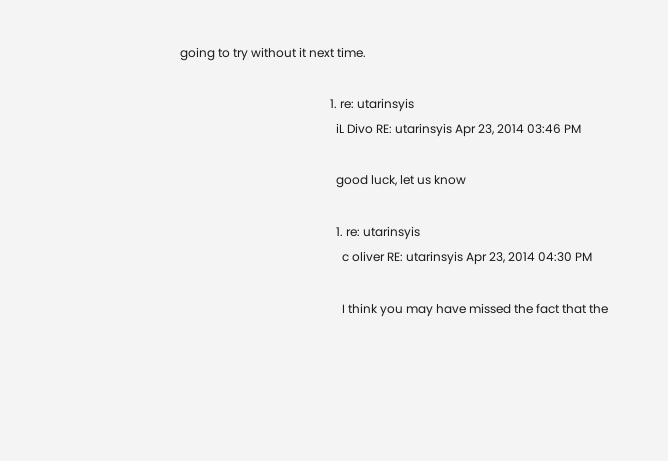going to try without it next time.

                                                  1. re: utarinsyis
                                                    iL Divo RE: utarinsyis Apr 23, 2014 03:46 PM

                                                    good luck, let us know

                                                    1. re: utarinsyis
                                                      c oliver RE: utarinsyis Apr 23, 2014 04:30 PM

                                                      I think you may have missed the fact that the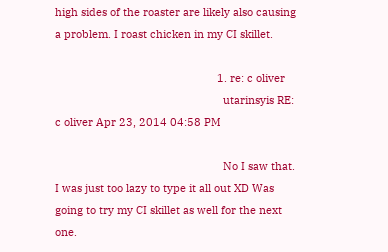high sides of the roaster are likely also causing a problem. I roast chicken in my CI skillet.

                                                      1. re: c oliver
                                                        utarinsyis RE: c oliver Apr 23, 2014 04:58 PM

                                                        No I saw that. I was just too lazy to type it all out XD Was going to try my CI skillet as well for the next one.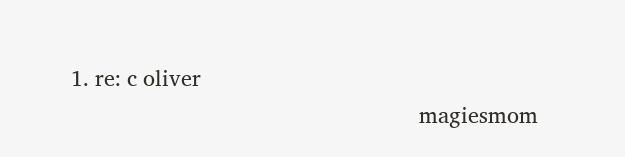1. re: c oliver
                                                          magiesmom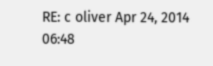RE: c oliver Apr 24, 2014 06:48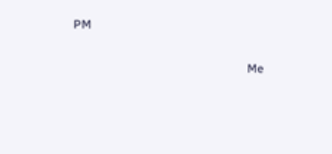PM

                                                          Me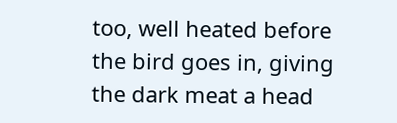too, well heated before the bird goes in, giving the dark meat a head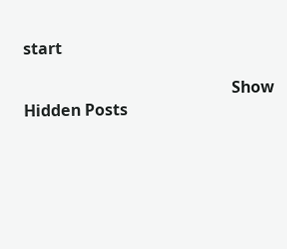start

                                                    Show Hidden Posts